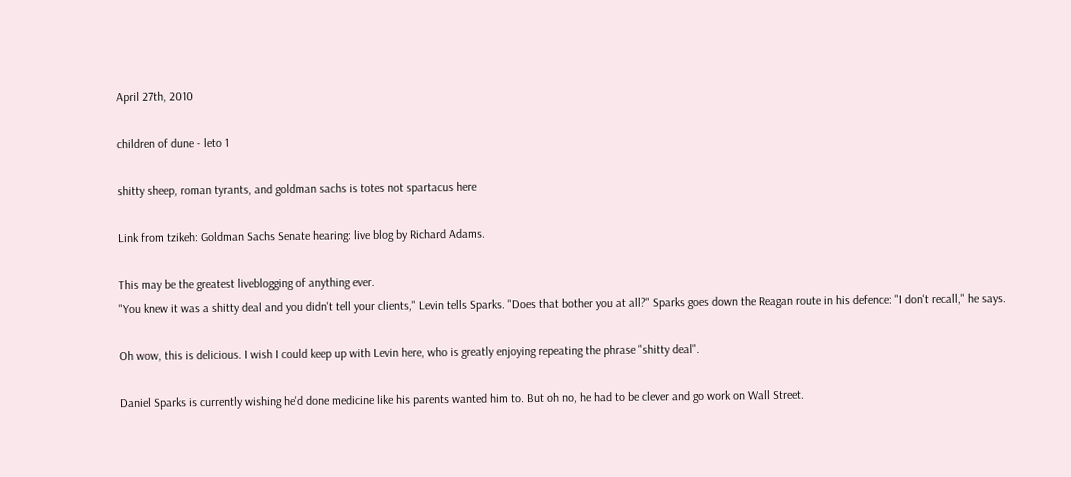April 27th, 2010

children of dune - leto 1

shitty sheep, roman tyrants, and goldman sachs is totes not spartacus here

Link from tzikeh: Goldman Sachs Senate hearing: live blog by Richard Adams.

This may be the greatest liveblogging of anything ever.
"You knew it was a shitty deal and you didn't tell your clients," Levin tells Sparks. "Does that bother you at all?" Sparks goes down the Reagan route in his defence: "I don't recall," he says.

Oh wow, this is delicious. I wish I could keep up with Levin here, who is greatly enjoying repeating the phrase "shitty deal".

Daniel Sparks is currently wishing he'd done medicine like his parents wanted him to. But oh no, he had to be clever and go work on Wall Street.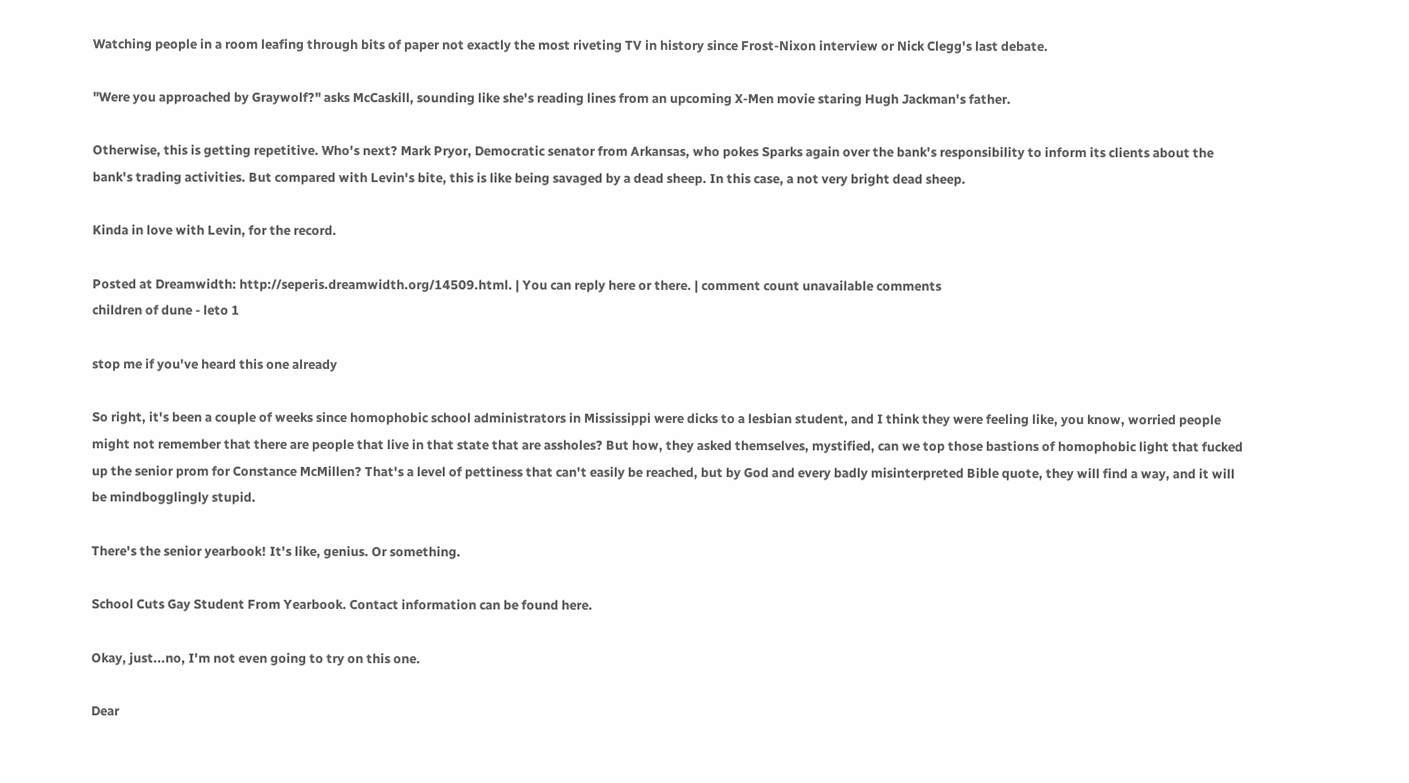Watching people in a room leafing through bits of paper not exactly the most riveting TV in history since Frost-Nixon interview or Nick Clegg's last debate.

"Were you approached by Graywolf?" asks McCaskill, sounding like she's reading lines from an upcoming X-Men movie staring Hugh Jackman's father.

Otherwise, this is getting repetitive. Who's next? Mark Pryor, Democratic senator from Arkansas, who pokes Sparks again over the bank's responsibility to inform its clients about the bank's trading activities. But compared with Levin's bite, this is like being savaged by a dead sheep. In this case, a not very bright dead sheep.

Kinda in love with Levin, for the record.

Posted at Dreamwidth: http://seperis.dreamwidth.org/14509.html. | You can reply here or there. | comment count unavailable comments
children of dune - leto 1

stop me if you've heard this one already

So right, it's been a couple of weeks since homophobic school administrators in Mississippi were dicks to a lesbian student, and I think they were feeling like, you know, worried people might not remember that there are people that live in that state that are assholes? But how, they asked themselves, mystified, can we top those bastions of homophobic light that fucked up the senior prom for Constance McMillen? That's a level of pettiness that can't easily be reached, but by God and every badly misinterpreted Bible quote, they will find a way, and it will be mindbogglingly stupid.

There's the senior yearbook! It's like, genius. Or something.

School Cuts Gay Student From Yearbook. Contact information can be found here.

Okay, just...no, I'm not even going to try on this one.

Dear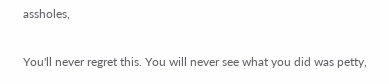assholes,

You'll never regret this. You will never see what you did was petty,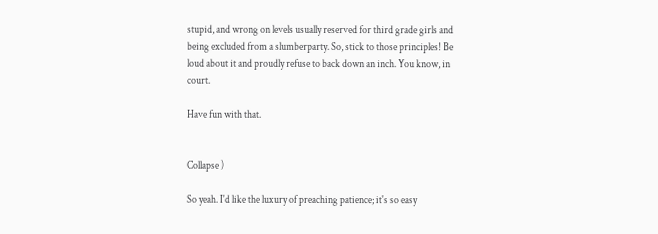stupid, and wrong on levels usually reserved for third grade girls and being excluded from a slumberparty. So, stick to those principles! Be loud about it and proudly refuse to back down an inch. You know, in court.

Have fun with that.


Collapse )

So yeah. I'd like the luxury of preaching patience; it's so easy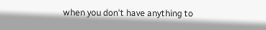when you don't have anything to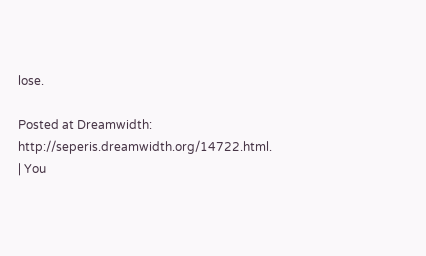lose.

Posted at Dreamwidth: http://seperis.dreamwidth.org/14722.html. | You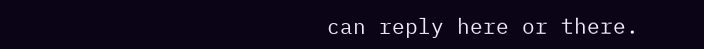can reply here or there.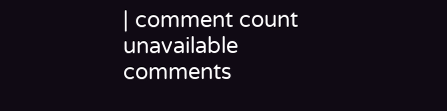| comment count unavailable comments